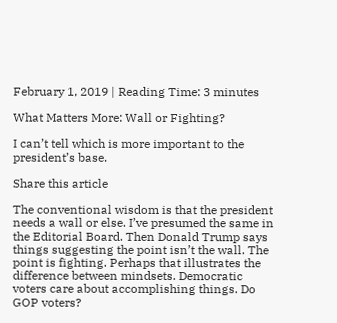February 1, 2019 | Reading Time: 3 minutes

What Matters More: Wall or Fighting?

I can’t tell which is more important to the president’s base.

Share this article

The conventional wisdom is that the president needs a wall or else. I’ve presumed the same in the Editorial Board. Then Donald Trump says things suggesting the point isn’t the wall. The point is fighting. Perhaps that illustrates the difference between mindsets. Democratic voters care about accomplishing things. Do GOP voters?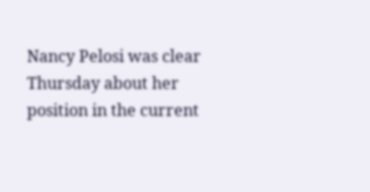Nancy Pelosi was clear Thursday about her position in the current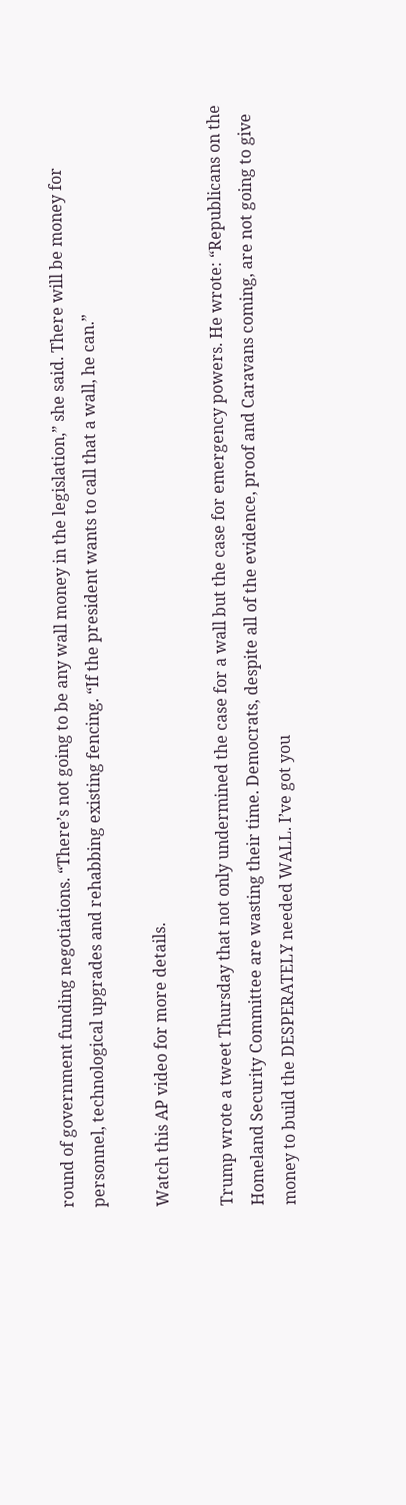round of government funding negotiations. “There’s not going to be any wall money in the legislation,” she said. There will be money for personnel, technological upgrades and rehabbing existing fencing. “If the president wants to call that a wall, he can.”

Watch this AP video for more details.

Trump wrote a tweet Thursday that not only undermined the case for a wall but the case for emergency powers. He wrote: “Republicans on the Homeland Security Committee are wasting their time. Democrats, despite all of the evidence, proof and Caravans coming, are not going to give money to build the DESPERATELY needed WALL. I’ve got you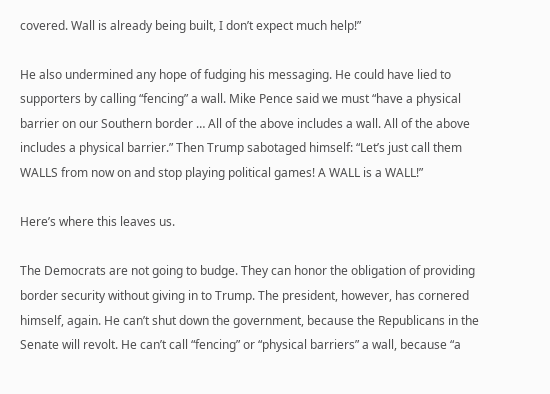covered. Wall is already being built, I don’t expect much help!”

He also undermined any hope of fudging his messaging. He could have lied to supporters by calling “fencing” a wall. Mike Pence said we must “have a physical barrier on our Southern border … All of the above includes a wall. All of the above includes a physical barrier.” Then Trump sabotaged himself: “Let’s just call them WALLS from now on and stop playing political games! A WALL is a WALL!”

Here’s where this leaves us.

The Democrats are not going to budge. They can honor the obligation of providing border security without giving in to Trump. The president, however, has cornered himself, again. He can’t shut down the government, because the Republicans in the Senate will revolt. He can’t call “fencing” or “physical barriers” a wall, because “a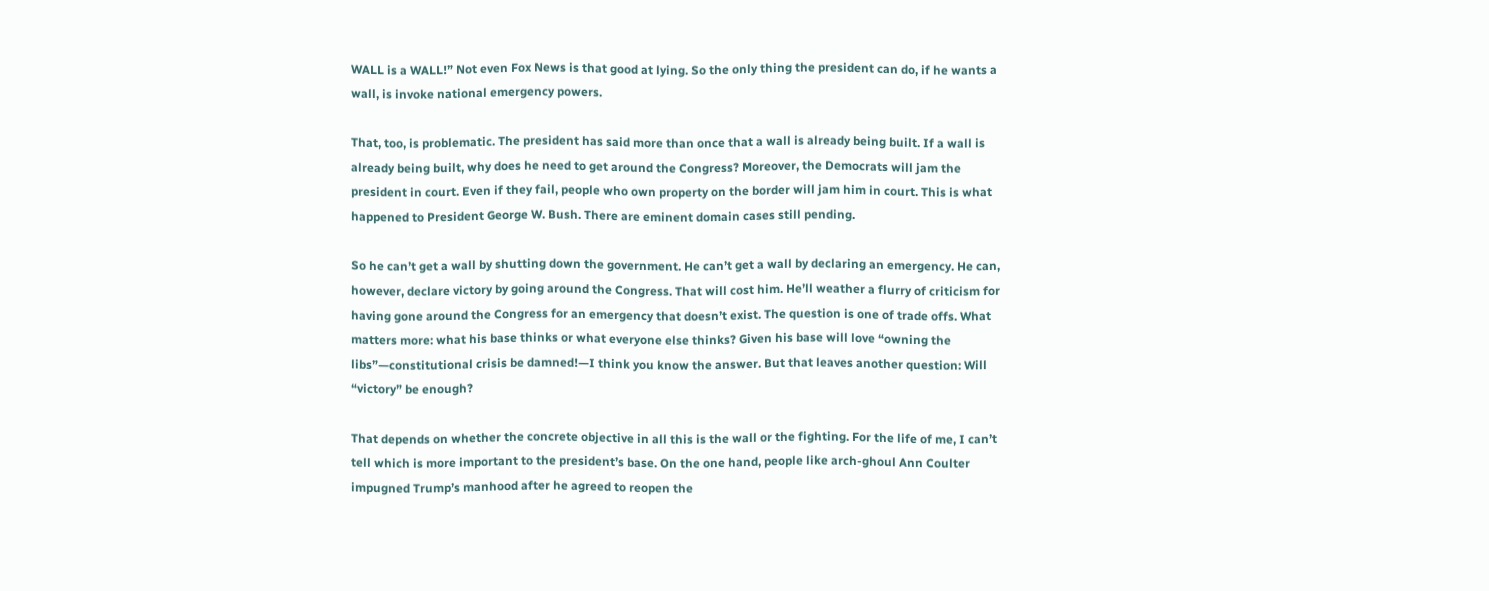WALL is a WALL!” Not even Fox News is that good at lying. So the only thing the president can do, if he wants a wall, is invoke national emergency powers.

That, too, is problematic. The president has said more than once that a wall is already being built. If a wall is already being built, why does he need to get around the Congress? Moreover, the Democrats will jam the president in court. Even if they fail, people who own property on the border will jam him in court. This is what happened to President George W. Bush. There are eminent domain cases still pending.

So he can’t get a wall by shutting down the government. He can’t get a wall by declaring an emergency. He can, however, declare victory by going around the Congress. That will cost him. He’ll weather a flurry of criticism for having gone around the Congress for an emergency that doesn’t exist. The question is one of trade offs. What matters more: what his base thinks or what everyone else thinks? Given his base will love “owning the libs”—constitutional crisis be damned!—I think you know the answer. But that leaves another question: Will “victory” be enough?

That depends on whether the concrete objective in all this is the wall or the fighting. For the life of me, I can’t tell which is more important to the president’s base. On the one hand, people like arch-ghoul Ann Coulter impugned Trump’s manhood after he agreed to reopen the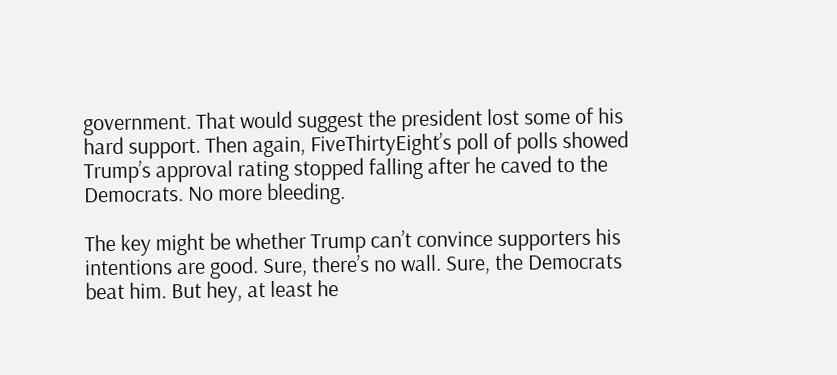government. That would suggest the president lost some of his hard support. Then again, FiveThirtyEight’s poll of polls showed Trump’s approval rating stopped falling after he caved to the Democrats. No more bleeding.

The key might be whether Trump can’t convince supporters his intentions are good. Sure, there’s no wall. Sure, the Democrats beat him. But hey, at least he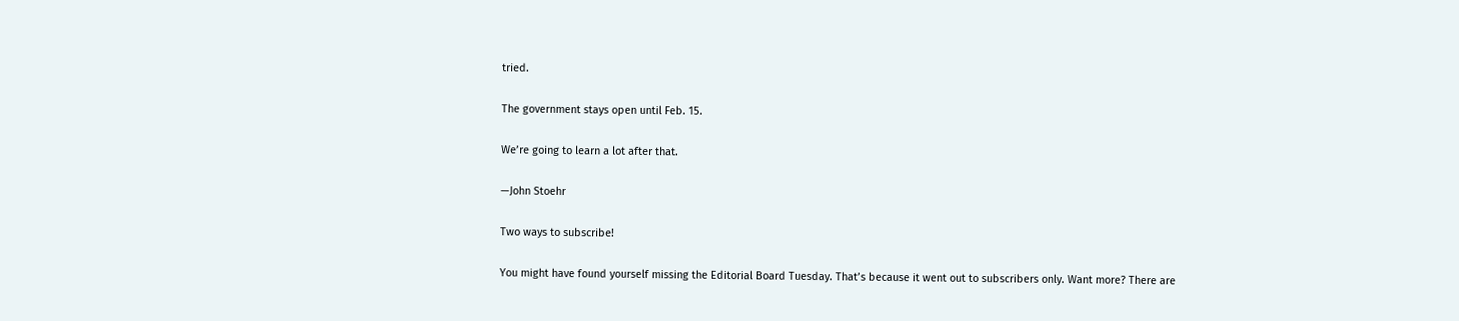tried.

The government stays open until Feb. 15.

We’re going to learn a lot after that.

—John Stoehr

Two ways to subscribe!

You might have found yourself missing the Editorial Board Tuesday. That’s because it went out to subscribers only. Want more? There are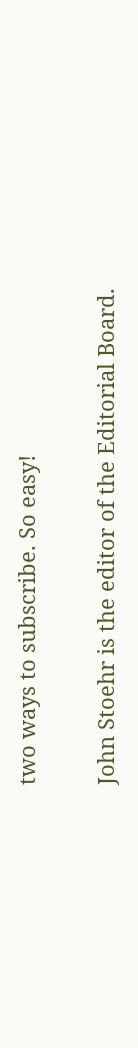two ways to subscribe. So easy!


John Stoehr is the editor of the Editorial Board.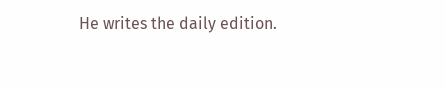He writes the daily edition.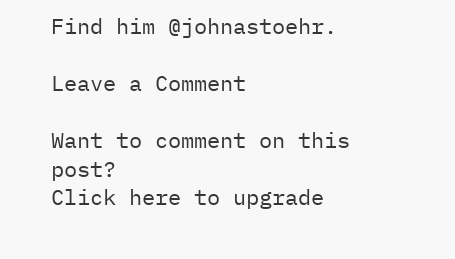Find him @johnastoehr.

Leave a Comment

Want to comment on this post?
Click here to upgrade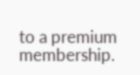to a premium membership.